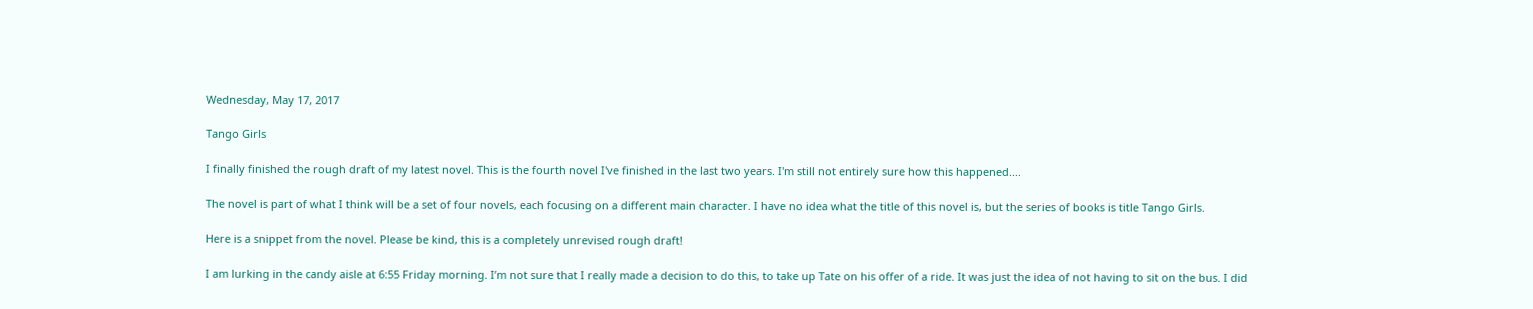Wednesday, May 17, 2017

Tango Girls

I finally finished the rough draft of my latest novel. This is the fourth novel I've finished in the last two years. I'm still not entirely sure how this happened....

The novel is part of what I think will be a set of four novels, each focusing on a different main character. I have no idea what the title of this novel is, but the series of books is title Tango Girls.

Here is a snippet from the novel. Please be kind, this is a completely unrevised rough draft!

I am lurking in the candy aisle at 6:55 Friday morning. I’m not sure that I really made a decision to do this, to take up Tate on his offer of a ride. It was just the idea of not having to sit on the bus. I did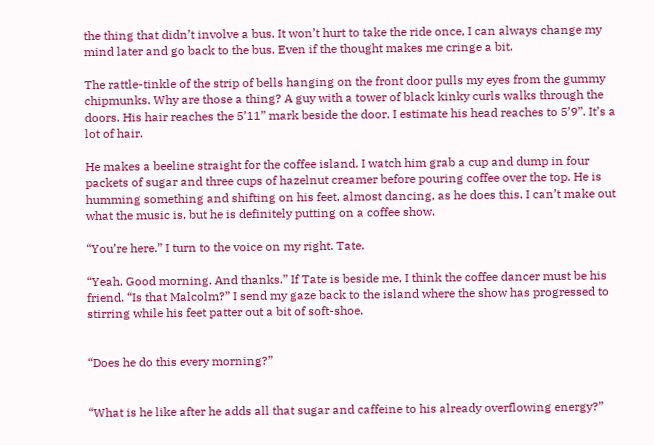the thing that didn’t involve a bus. It won’t hurt to take the ride once, I can always change my mind later and go back to the bus. Even if the thought makes me cringe a bit.

The rattle-tinkle of the strip of bells hanging on the front door pulls my eyes from the gummy chipmunks. Why are those a thing? A guy with a tower of black kinky curls walks through the doors. His hair reaches the 5’11” mark beside the door. I estimate his head reaches to 5’9”. It’s a lot of hair.

He makes a beeline straight for the coffee island. I watch him grab a cup and dump in four packets of sugar and three cups of hazelnut creamer before pouring coffee over the top. He is humming something and shifting on his feet, almost dancing, as he does this. I can’t make out what the music is, but he is definitely putting on a coffee show.

“You’re here.” I turn to the voice on my right. Tate.

“Yeah. Good morning. And thanks.” If Tate is beside me, I think the coffee dancer must be his friend. “Is that Malcolm?” I send my gaze back to the island where the show has progressed to stirring while his feet patter out a bit of soft-shoe.


“Does he do this every morning?”


“What is he like after he adds all that sugar and caffeine to his already overflowing energy?”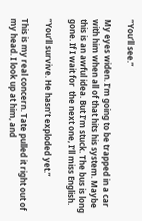“You’ll see.”

My eyes widen. I’m going to be trapped in a car with him when all of that hits his system. Maybe this is an awful idea. But I’m stuck. The bus is long gone. If I wait for  the next one, I’ll miss English.

“You’ll survive. He hasn’t exploded yet.”

This is my real concern. Tate pulled it right out of my head. I look up at him, and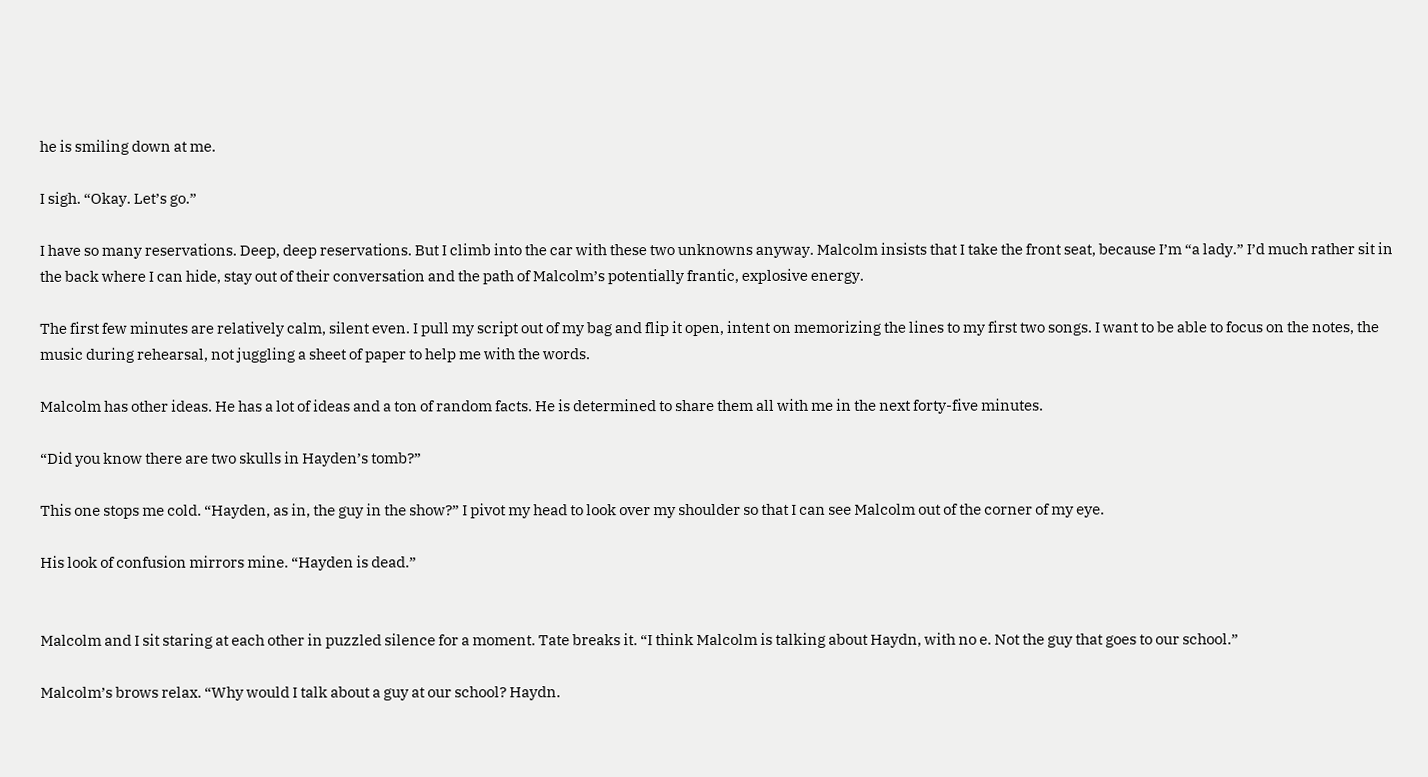he is smiling down at me.

I sigh. “Okay. Let’s go.”

I have so many reservations. Deep, deep reservations. But I climb into the car with these two unknowns anyway. Malcolm insists that I take the front seat, because I’m “a lady.” I’d much rather sit in the back where I can hide, stay out of their conversation and the path of Malcolm’s potentially frantic, explosive energy.

The first few minutes are relatively calm, silent even. I pull my script out of my bag and flip it open, intent on memorizing the lines to my first two songs. I want to be able to focus on the notes, the music during rehearsal, not juggling a sheet of paper to help me with the words.

Malcolm has other ideas. He has a lot of ideas and a ton of random facts. He is determined to share them all with me in the next forty-five minutes.

“Did you know there are two skulls in Hayden’s tomb?”

This one stops me cold. “Hayden, as in, the guy in the show?” I pivot my head to look over my shoulder so that I can see Malcolm out of the corner of my eye.

His look of confusion mirrors mine. “Hayden is dead.”


Malcolm and I sit staring at each other in puzzled silence for a moment. Tate breaks it. “I think Malcolm is talking about Haydn, with no e. Not the guy that goes to our school.”

Malcolm’s brows relax. “Why would I talk about a guy at our school? Haydn.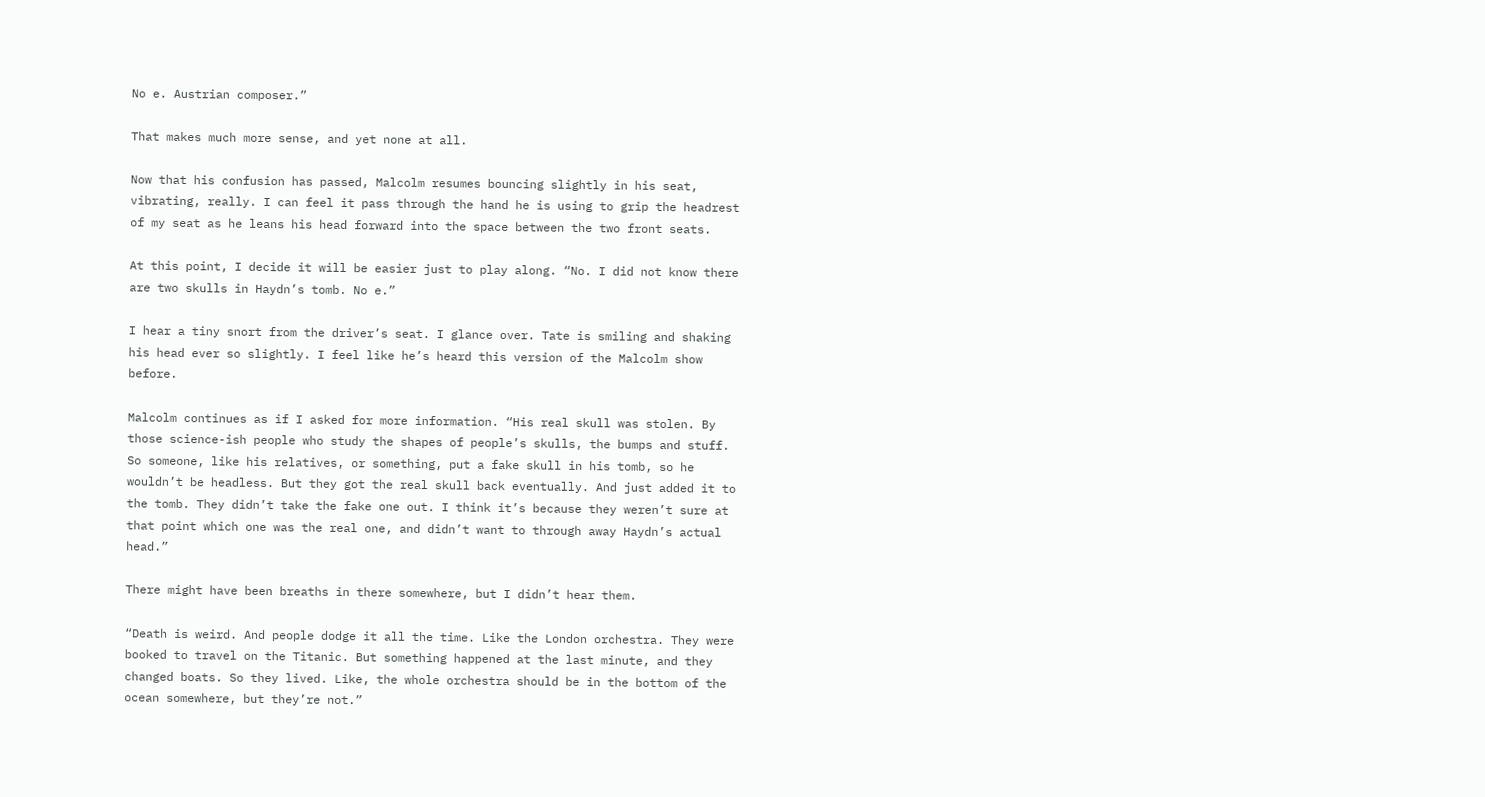No e. Austrian composer.”

That makes much more sense, and yet none at all.

Now that his confusion has passed, Malcolm resumes bouncing slightly in his seat, vibrating, really. I can feel it pass through the hand he is using to grip the headrest of my seat as he leans his head forward into the space between the two front seats.

At this point, I decide it will be easier just to play along. “No. I did not know there are two skulls in Haydn’s tomb. No e.”

I hear a tiny snort from the driver’s seat. I glance over. Tate is smiling and shaking his head ever so slightly. I feel like he’s heard this version of the Malcolm show before.

Malcolm continues as if I asked for more information. “His real skull was stolen. By those science-ish people who study the shapes of people’s skulls, the bumps and stuff. So someone, like his relatives, or something, put a fake skull in his tomb, so he wouldn’t be headless. But they got the real skull back eventually. And just added it to the tomb. They didn’t take the fake one out. I think it’s because they weren’t sure at that point which one was the real one, and didn’t want to through away Haydn’s actual head.”

There might have been breaths in there somewhere, but I didn’t hear them.

“Death is weird. And people dodge it all the time. Like the London orchestra. They were booked to travel on the Titanic. But something happened at the last minute, and they changed boats. So they lived. Like, the whole orchestra should be in the bottom of the ocean somewhere, but they’re not.”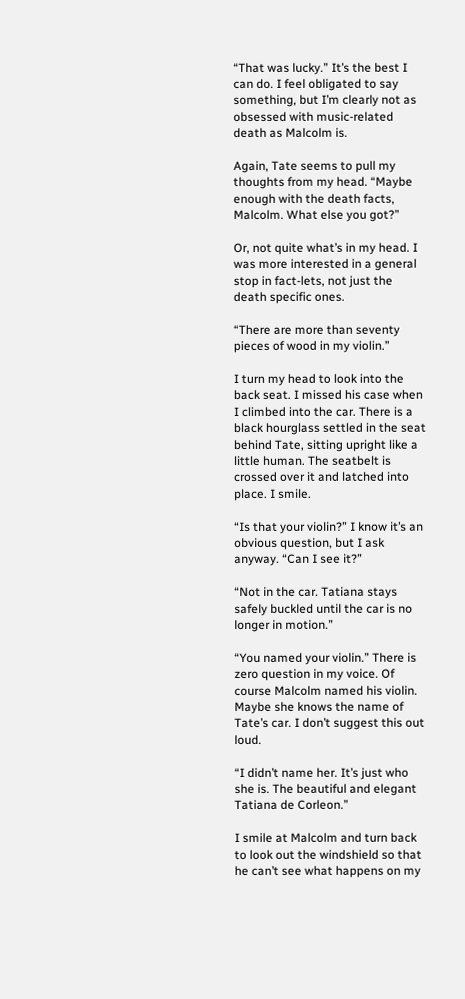“That was lucky.” It’s the best I can do. I feel obligated to say something, but I’m clearly not as obsessed with music-related death as Malcolm is.

Again, Tate seems to pull my thoughts from my head. “Maybe enough with the death facts, Malcolm. What else you got?”

Or, not quite what’s in my head. I was more interested in a general stop in fact-lets, not just the death specific ones.

“There are more than seventy pieces of wood in my violin.”

I turn my head to look into the back seat. I missed his case when I climbed into the car. There is a black hourglass settled in the seat behind Tate, sitting upright like a little human. The seatbelt is crossed over it and latched into place. I smile.

“Is that your violin?” I know it’s an obvious question, but I ask anyway. “Can I see it?”

“Not in the car. Tatiana stays safely buckled until the car is no longer in motion.”

“You named your violin.” There is zero question in my voice. Of course Malcolm named his violin. Maybe she knows the name of Tate’s car. I don’t suggest this out loud.

“I didn’t name her. It’s just who she is. The beautiful and elegant Tatiana de Corleon.”

I smile at Malcolm and turn back to look out the windshield so that he can’t see what happens on my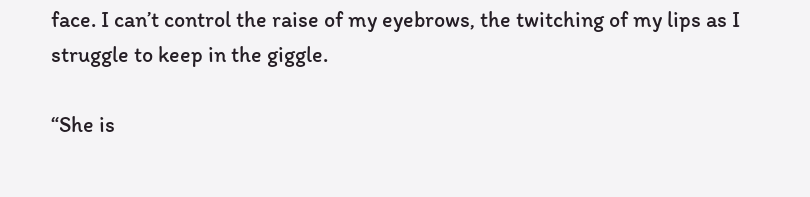face. I can’t control the raise of my eyebrows, the twitching of my lips as I struggle to keep in the giggle.

“She is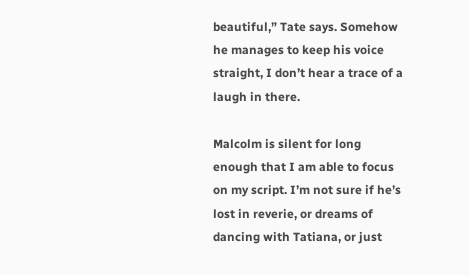beautiful,” Tate says. Somehow he manages to keep his voice straight, I don’t hear a trace of a laugh in there.

Malcolm is silent for long enough that I am able to focus on my script. I’m not sure if he’s lost in reverie, or dreams of dancing with Tatiana, or just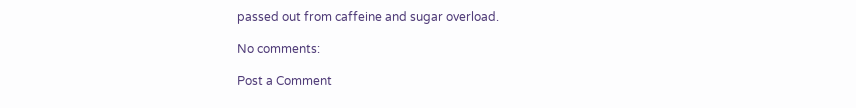passed out from caffeine and sugar overload.

No comments:

Post a Comment